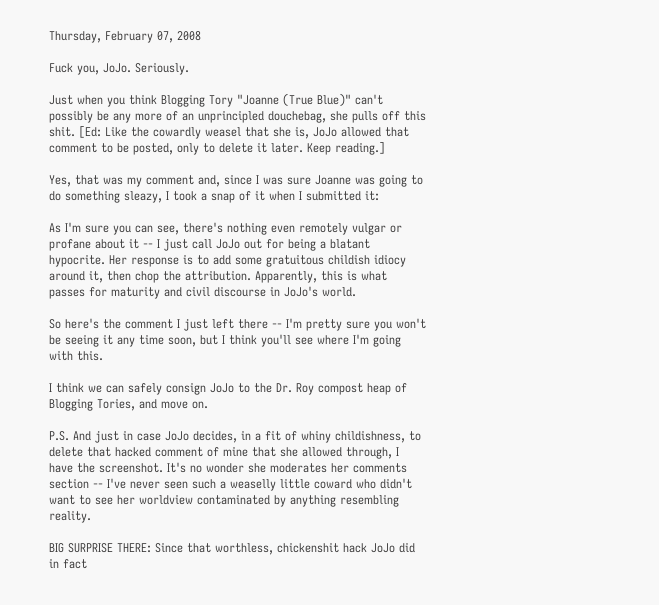Thursday, February 07, 2008

Fuck you, JoJo. Seriously.

Just when you think Blogging Tory "Joanne (True Blue)" can't possibly be any more of an unprincipled douchebag, she pulls off this shit. [Ed: Like the cowardly weasel that she is, JoJo allowed that comment to be posted, only to delete it later. Keep reading.]

Yes, that was my comment and, since I was sure Joanne was going to do something sleazy, I took a snap of it when I submitted it:

As I'm sure you can see, there's nothing even remotely vulgar or profane about it -- I just call JoJo out for being a blatant hypocrite. Her response is to add some gratuitous childish idiocy around it, then chop the attribution. Apparently, this is what passes for maturity and civil discourse in JoJo's world.

So here's the comment I just left there -- I'm pretty sure you won't be seeing it any time soon, but I think you'll see where I'm going with this.

I think we can safely consign JoJo to the Dr. Roy compost heap of Blogging Tories, and move on.

P.S. And just in case JoJo decides, in a fit of whiny childishness, to delete that hacked comment of mine that she allowed through, I have the screenshot. It's no wonder she moderates her comments section -- I've never seen such a weaselly little coward who didn't want to see her worldview contaminated by anything resembling reality.

BIG SURPRISE THERE: Since that worthless, chickenshit hack JoJo did in fact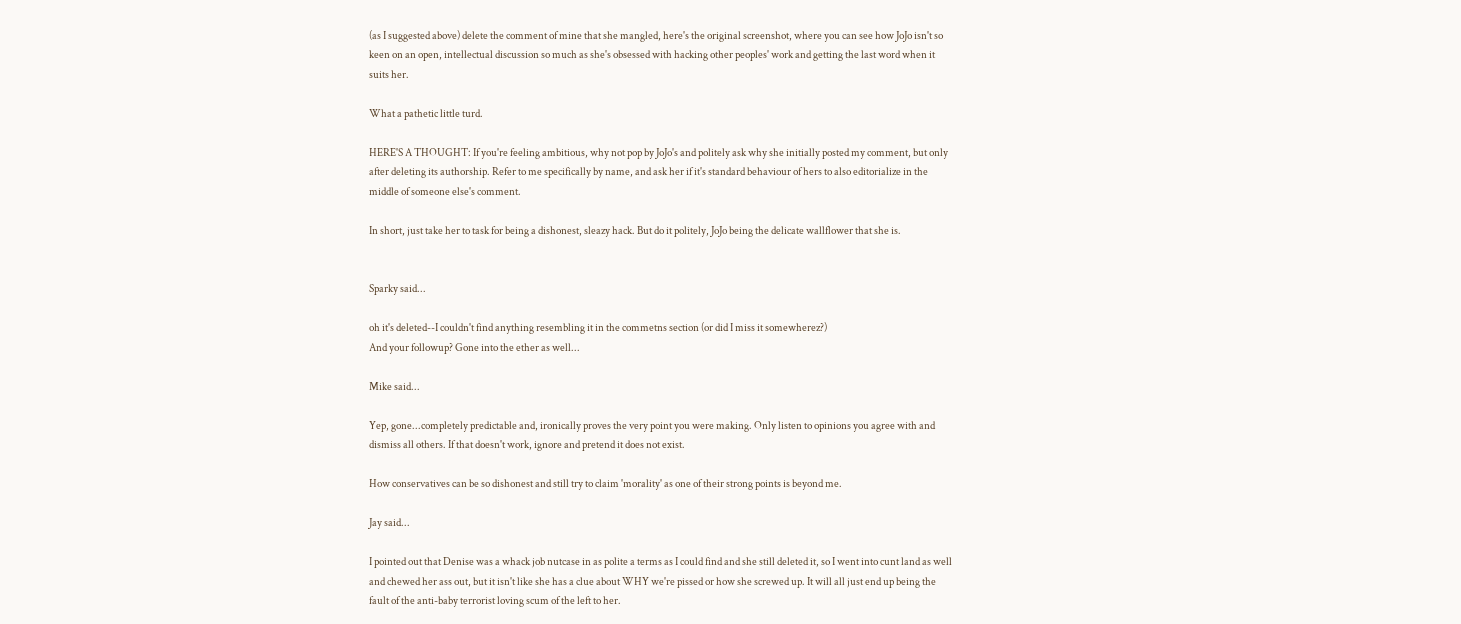(as I suggested above) delete the comment of mine that she mangled, here's the original screenshot, where you can see how JoJo isn't so keen on an open, intellectual discussion so much as she's obsessed with hacking other peoples' work and getting the last word when it suits her.

What a pathetic little turd.

HERE'S A THOUGHT: If you're feeling ambitious, why not pop by JoJo's and politely ask why she initially posted my comment, but only after deleting its authorship. Refer to me specifically by name, and ask her if it's standard behaviour of hers to also editorialize in the middle of someone else's comment.

In short, just take her to task for being a dishonest, sleazy hack. But do it politely, JoJo being the delicate wallflower that she is.


Sparky said...

oh it's deleted--I couldn't find anything resembling it in the commetns section (or did I miss it somewherez?)
And your followup? Gone into the ether as well...

Mike said...

Yep, gone...completely predictable and, ironically proves the very point you were making. Only listen to opinions you agree with and dismiss all others. If that doesn't work, ignore and pretend it does not exist.

How conservatives can be so dishonest and still try to claim 'morality' as one of their strong points is beyond me.

Jay said...

I pointed out that Denise was a whack job nutcase in as polite a terms as I could find and she still deleted it, so I went into cunt land as well and chewed her ass out, but it isn't like she has a clue about WHY we're pissed or how she screwed up. It will all just end up being the fault of the anti-baby terrorist loving scum of the left to her.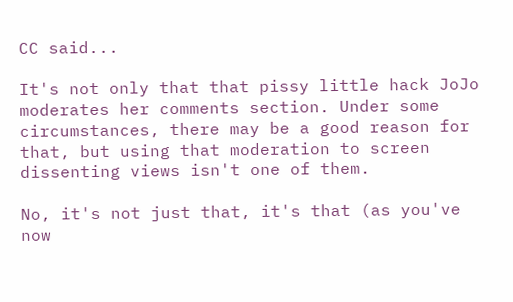CC said...

It's not only that that pissy little hack JoJo moderates her comments section. Under some circumstances, there may be a good reason for that, but using that moderation to screen dissenting views isn't one of them.

No, it's not just that, it's that (as you've now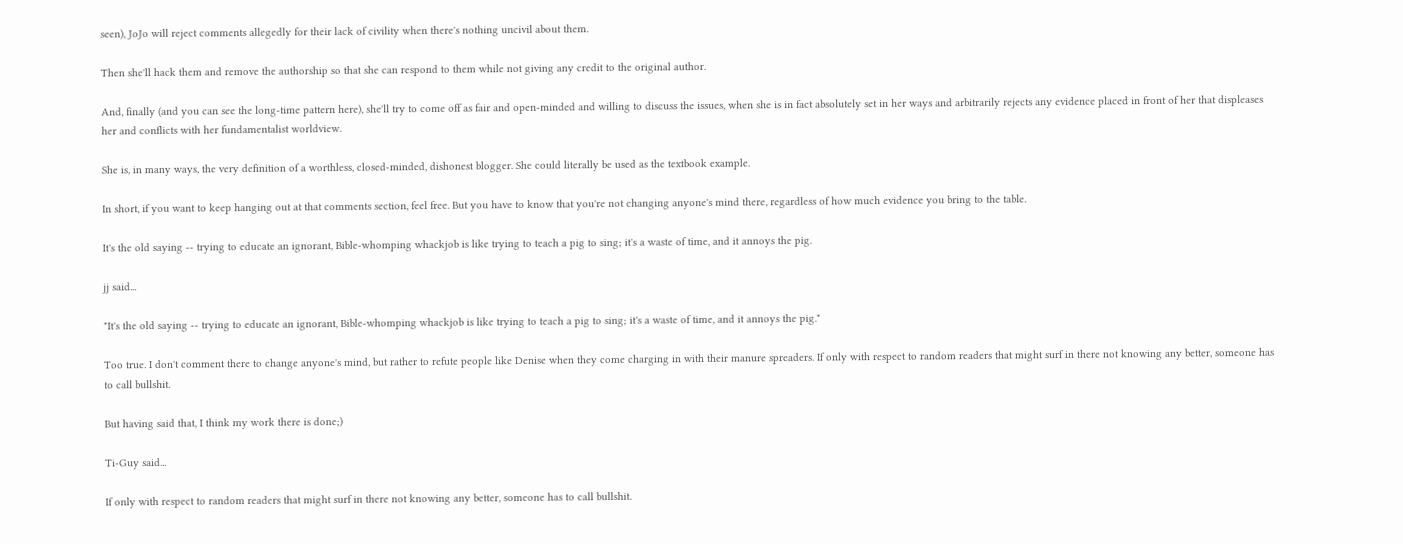seen), JoJo will reject comments allegedly for their lack of civility when there's nothing uncivil about them.

Then she'll hack them and remove the authorship so that she can respond to them while not giving any credit to the original author.

And, finally (and you can see the long-time pattern here), she'll try to come off as fair and open-minded and willing to discuss the issues, when she is in fact absolutely set in her ways and arbitrarily rejects any evidence placed in front of her that displeases her and conflicts with her fundamentalist worldview.

She is, in many ways, the very definition of a worthless, closed-minded, dishonest blogger. She could literally be used as the textbook example.

In short, if you want to keep hanging out at that comments section, feel free. But you have to know that you're not changing anyone's mind there, regardless of how much evidence you bring to the table.

It's the old saying -- trying to educate an ignorant, Bible-whomping whackjob is like trying to teach a pig to sing; it's a waste of time, and it annoys the pig.

jj said...

"It's the old saying -- trying to educate an ignorant, Bible-whomping whackjob is like trying to teach a pig to sing; it's a waste of time, and it annoys the pig."

Too true. I don't comment there to change anyone's mind, but rather to refute people like Denise when they come charging in with their manure spreaders. If only with respect to random readers that might surf in there not knowing any better, someone has to call bullshit.

But having said that, I think my work there is done;)

Ti-Guy said...

If only with respect to random readers that might surf in there not knowing any better, someone has to call bullshit.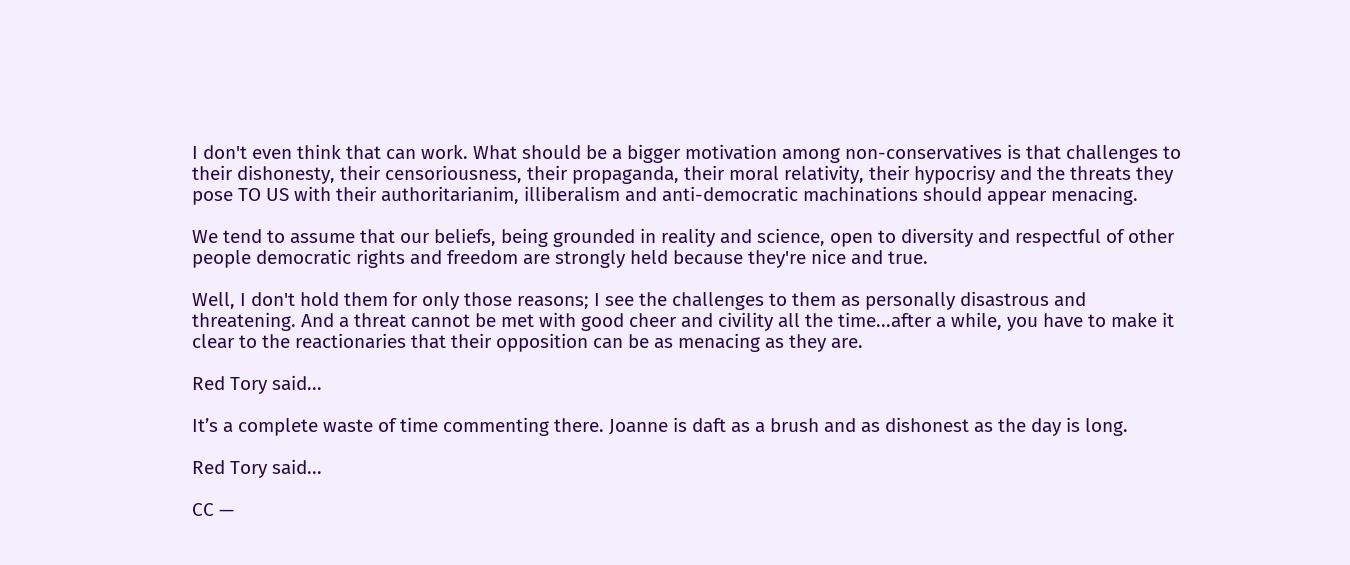I don't even think that can work. What should be a bigger motivation among non-conservatives is that challenges to their dishonesty, their censoriousness, their propaganda, their moral relativity, their hypocrisy and the threats they pose TO US with their authoritarianim, illiberalism and anti-democratic machinations should appear menacing.

We tend to assume that our beliefs, being grounded in reality and science, open to diversity and respectful of other people democratic rights and freedom are strongly held because they're nice and true.

Well, I don't hold them for only those reasons; I see the challenges to them as personally disastrous and threatening. And a threat cannot be met with good cheer and civility all the time...after a while, you have to make it clear to the reactionaries that their opposition can be as menacing as they are.

Red Tory said...

It’s a complete waste of time commenting there. Joanne is daft as a brush and as dishonest as the day is long.

Red Tory said...

CC —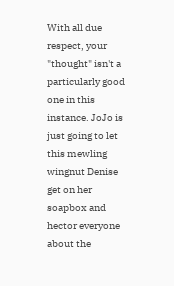With all due respect, your "thought" isn't a particularly good one in this instance. JoJo is just going to let this mewling wingnut Denise get on her soapbox and hector everyone about the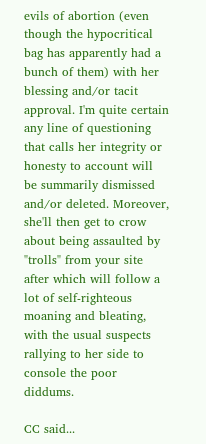evils of abortion (even though the hypocritical bag has apparently had a bunch of them) with her blessing and/or tacit approval. I'm quite certain any line of questioning that calls her integrity or honesty to account will be summarily dismissed and/or deleted. Moreover, she'll then get to crow about being assaulted by "trolls" from your site after which will follow a lot of self-righteous moaning and bleating, with the usual suspects rallying to her side to console the poor diddums.

CC said...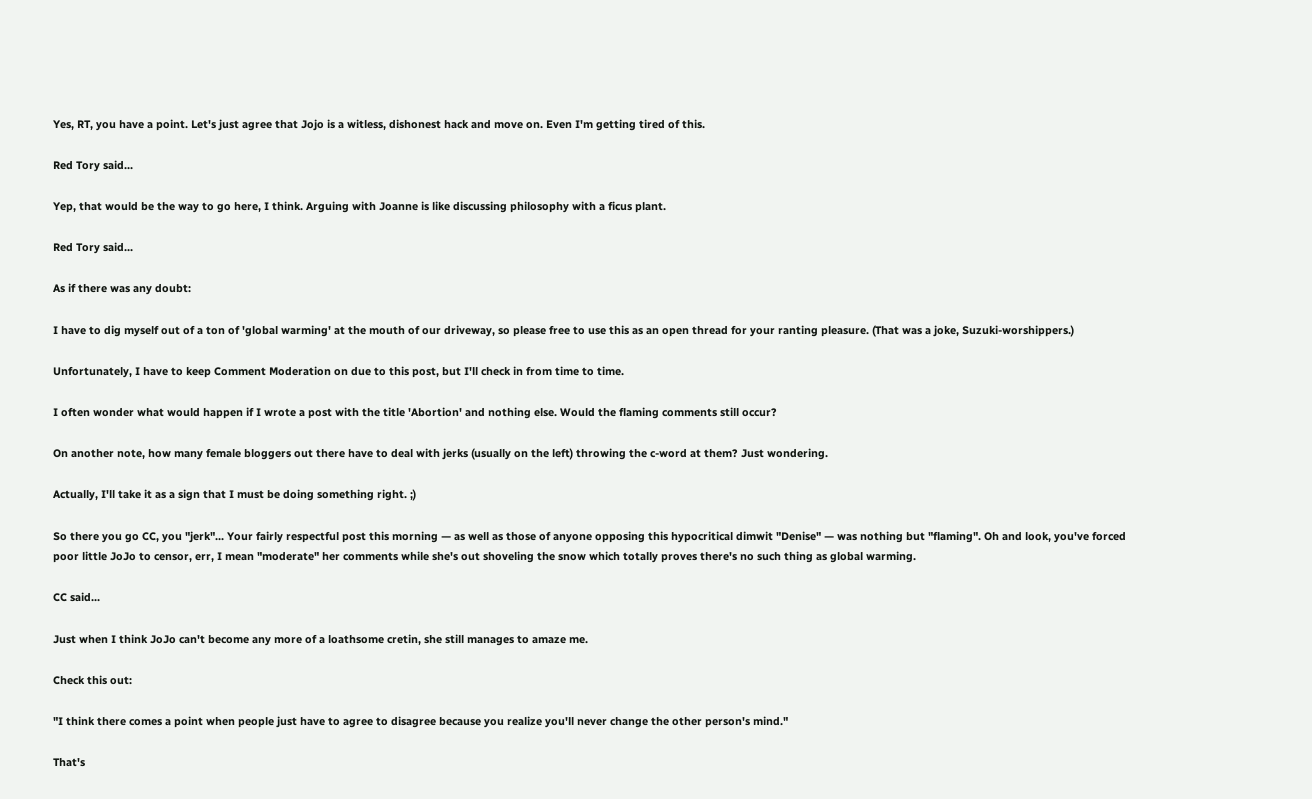Yes, RT, you have a point. Let's just agree that Jojo is a witless, dishonest hack and move on. Even I'm getting tired of this.

Red Tory said...

Yep, that would be the way to go here, I think. Arguing with Joanne is like discussing philosophy with a ficus plant.

Red Tory said...

As if there was any doubt:

I have to dig myself out of a ton of 'global warming' at the mouth of our driveway, so please free to use this as an open thread for your ranting pleasure. (That was a joke, Suzuki-worshippers.)

Unfortunately, I have to keep Comment Moderation on due to this post, but I'll check in from time to time.

I often wonder what would happen if I wrote a post with the title 'Abortion' and nothing else. Would the flaming comments still occur?

On another note, how many female bloggers out there have to deal with jerks (usually on the left) throwing the c-word at them? Just wondering.

Actually, I'll take it as a sign that I must be doing something right. ;)

So there you go CC, you "jerk"... Your fairly respectful post this morning — as well as those of anyone opposing this hypocritical dimwit "Denise" — was nothing but "flaming". Oh and look, you've forced poor little JoJo to censor, err, I mean "moderate" her comments while she's out shoveling the snow which totally proves there's no such thing as global warming.

CC said...

Just when I think JoJo can't become any more of a loathsome cretin, she still manages to amaze me.

Check this out:

"I think there comes a point when people just have to agree to disagree because you realize you'll never change the other person's mind."

That's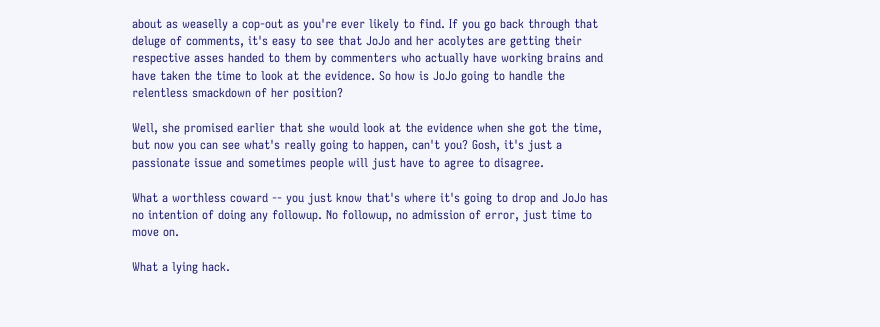about as weaselly a cop-out as you're ever likely to find. If you go back through that deluge of comments, it's easy to see that JoJo and her acolytes are getting their respective asses handed to them by commenters who actually have working brains and have taken the time to look at the evidence. So how is JoJo going to handle the relentless smackdown of her position?

Well, she promised earlier that she would look at the evidence when she got the time, but now you can see what's really going to happen, can't you? Gosh, it's just a passionate issue and sometimes people will just have to agree to disagree.

What a worthless coward -- you just know that's where it's going to drop and JoJo has no intention of doing any followup. No followup, no admission of error, just time to move on.

What a lying hack.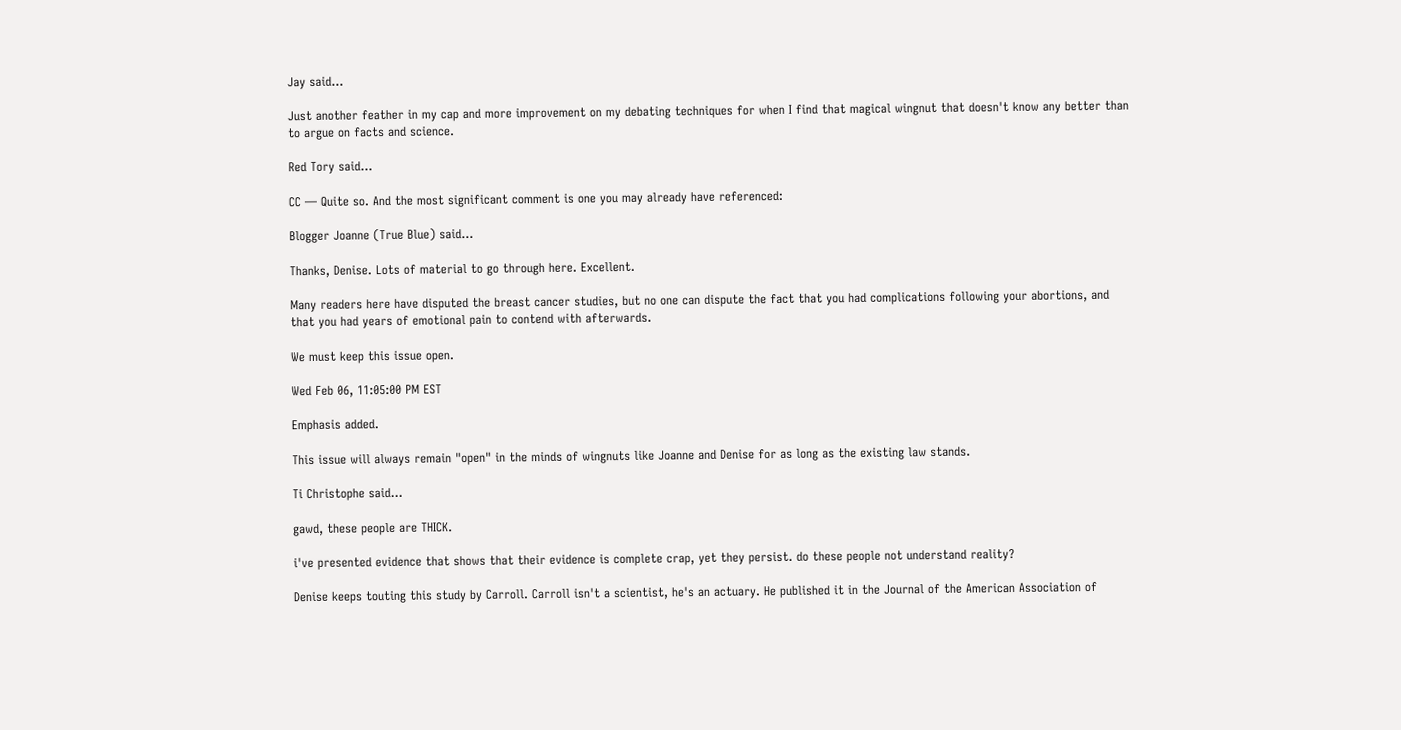Jay said...

Just another feather in my cap and more improvement on my debating techniques for when I find that magical wingnut that doesn't know any better than to argue on facts and science.

Red Tory said...

CC — Quite so. And the most significant comment is one you may already have referenced:

Blogger Joanne (True Blue) said...

Thanks, Denise. Lots of material to go through here. Excellent.

Many readers here have disputed the breast cancer studies, but no one can dispute the fact that you had complications following your abortions, and that you had years of emotional pain to contend with afterwards.

We must keep this issue open.

Wed Feb 06, 11:05:00 PM EST

Emphasis added.

This issue will always remain "open" in the minds of wingnuts like Joanne and Denise for as long as the existing law stands.

Ti Christophe said...

gawd, these people are THICK.

i've presented evidence that shows that their evidence is complete crap, yet they persist. do these people not understand reality?

Denise keeps touting this study by Carroll. Carroll isn't a scientist, he's an actuary. He published it in the Journal of the American Association of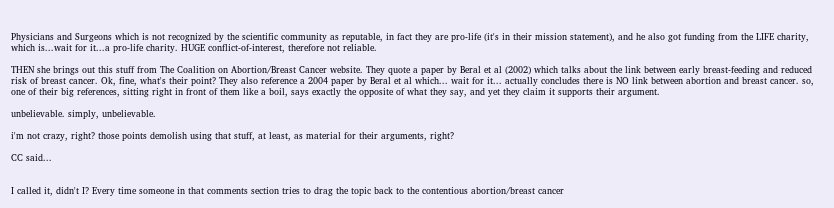Physicians and Surgeons which is not recognized by the scientific community as reputable, in fact they are pro-life (it's in their mission statement), and he also got funding from the LIFE charity, which is...wait for it...a pro-life charity. HUGE conflict-of-interest, therefore not reliable.

THEN she brings out this stuff from The Coalition on Abortion/Breast Cancer website. They quote a paper by Beral et al (2002) which talks about the link between early breast-feeding and reduced risk of breast cancer. Ok, fine, what's their point? They also reference a 2004 paper by Beral et al which... wait for it... actually concludes there is NO link between abortion and breast cancer. so, one of their big references, sitting right in front of them like a boil, says exactly the opposite of what they say, and yet they claim it supports their argument.

unbelievable. simply, unbelievable.

i'm not crazy, right? those points demolish using that stuff, at least, as material for their arguments, right?

CC said...


I called it, didn't I? Every time someone in that comments section tries to drag the topic back to the contentious abortion/breast cancer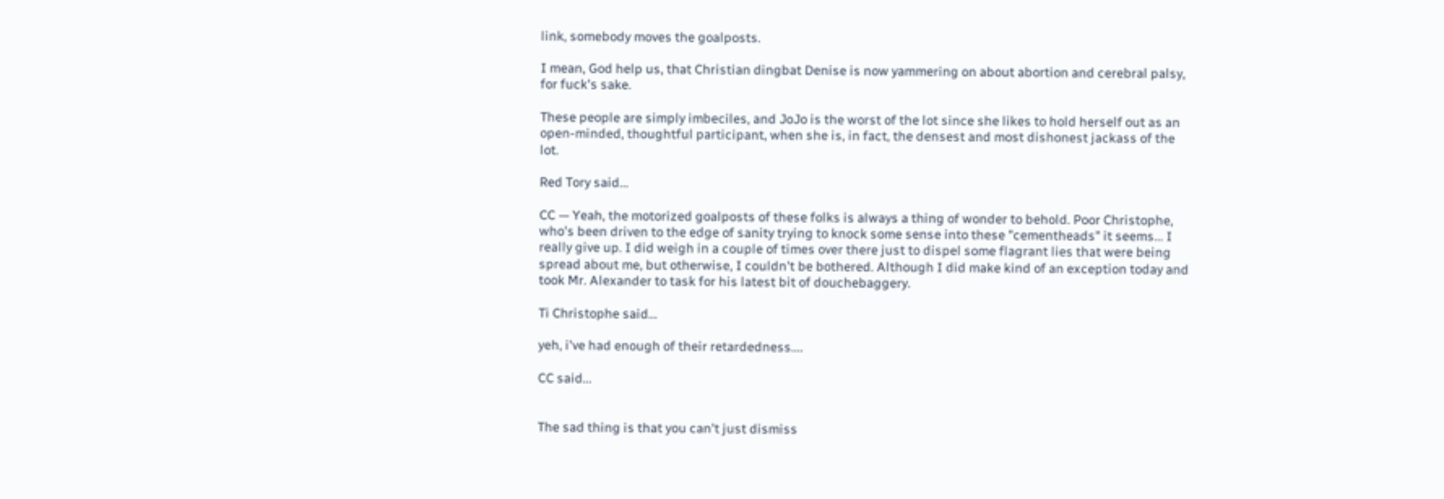link, somebody moves the goalposts.

I mean, God help us, that Christian dingbat Denise is now yammering on about abortion and cerebral palsy, for fuck's sake.

These people are simply imbeciles, and JoJo is the worst of the lot since she likes to hold herself out as an open-minded, thoughtful participant, when she is, in fact, the densest and most dishonest jackass of the lot.

Red Tory said...

CC — Yeah, the motorized goalposts of these folks is always a thing of wonder to behold. Poor Christophe, who's been driven to the edge of sanity trying to knock some sense into these "cementheads" it seems... I really give up. I did weigh in a couple of times over there just to dispel some flagrant lies that were being spread about me, but otherwise, I couldn't be bothered. Although I did make kind of an exception today and took Mr. Alexander to task for his latest bit of douchebaggery.

Ti Christophe said...

yeh, i've had enough of their retardedness....

CC said...


The sad thing is that you can't just dismiss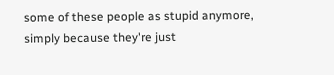some of these people as stupid anymore, simply because they're just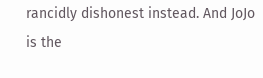rancidly dishonest instead. And JoJo is the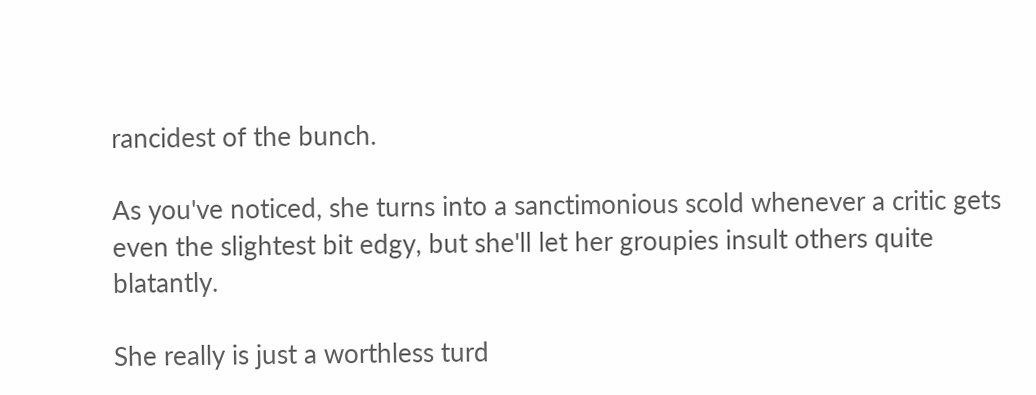rancidest of the bunch.

As you've noticed, she turns into a sanctimonious scold whenever a critic gets even the slightest bit edgy, but she'll let her groupies insult others quite blatantly.

She really is just a worthless turd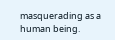masquerading as a human being.